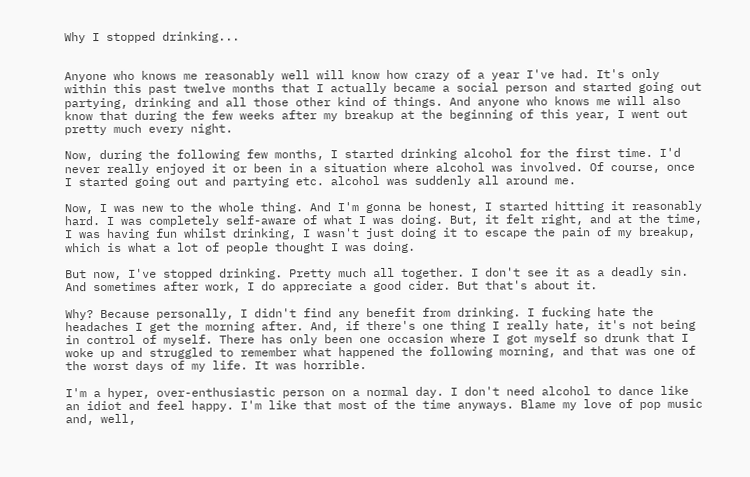Why I stopped drinking...


Anyone who knows me reasonably well will know how crazy of a year I've had. It's only within this past twelve months that I actually became a social person and started going out partying, drinking and all those other kind of things. And anyone who knows me will also know that during the few weeks after my breakup at the beginning of this year, I went out pretty much every night.

Now, during the following few months, I started drinking alcohol for the first time. I'd never really enjoyed it or been in a situation where alcohol was involved. Of course, once I started going out and partying etc. alcohol was suddenly all around me.

Now, I was new to the whole thing. And I'm gonna be honest, I started hitting it reasonably hard. I was completely self-aware of what I was doing. But, it felt right, and at the time, I was having fun whilst drinking, I wasn't just doing it to escape the pain of my breakup, which is what a lot of people thought I was doing.

But now, I've stopped drinking. Pretty much all together. I don't see it as a deadly sin. And sometimes after work, I do appreciate a good cider. But that's about it.

Why? Because personally, I didn't find any benefit from drinking. I fucking hate the headaches I get the morning after. And, if there's one thing I really hate, it's not being in control of myself. There has only been one occasion where I got myself so drunk that I woke up and struggled to remember what happened the following morning, and that was one of the worst days of my life. It was horrible.

I'm a hyper, over-enthusiastic person on a normal day. I don't need alcohol to dance like an idiot and feel happy. I'm like that most of the time anyways. Blame my love of pop music and, well,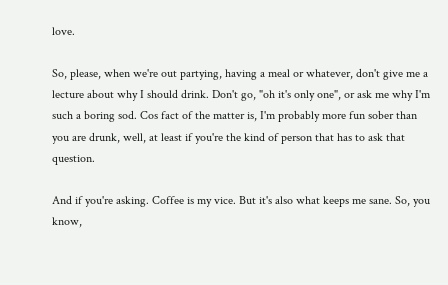love.

So, please, when we're out partying, having a meal or whatever, don't give me a lecture about why I should drink. Don't go, "oh it's only one", or ask me why I'm such a boring sod. Cos fact of the matter is, I'm probably more fun sober than you are drunk, well, at least if you're the kind of person that has to ask that question.

And if you're asking. Coffee is my vice. But it's also what keeps me sane. So, you know,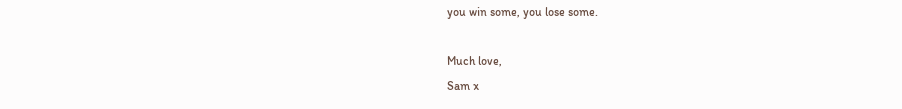you win some, you lose some.

Much love,
Sam x